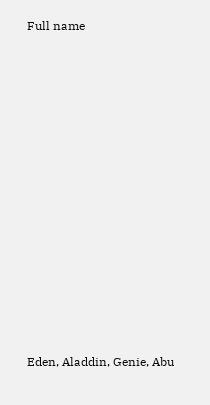Full name













Eden, Aladdin, Genie, Abu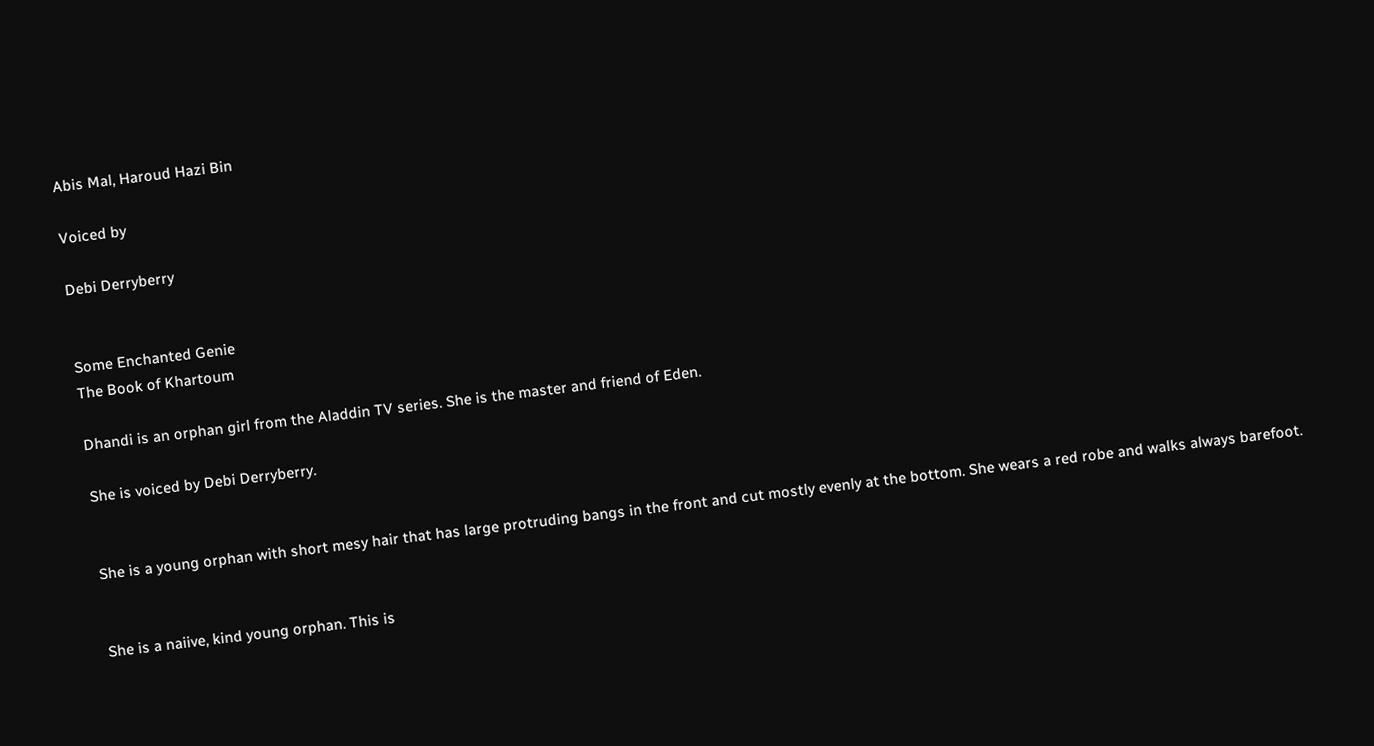Abis Mal, Haroud Hazi Bin

Voiced by

Debi Derryberry


Some Enchanted Genie
The Book of Khartoum

Dhandi is an orphan girl from the Aladdin TV series. She is the master and friend of Eden.

She is voiced by Debi Derryberry.


She is a young orphan with short mesy hair that has large protruding bangs in the front and cut mostly evenly at the bottom. She wears a red robe and walks always barefoot.


She is a naiive, kind young orphan. This is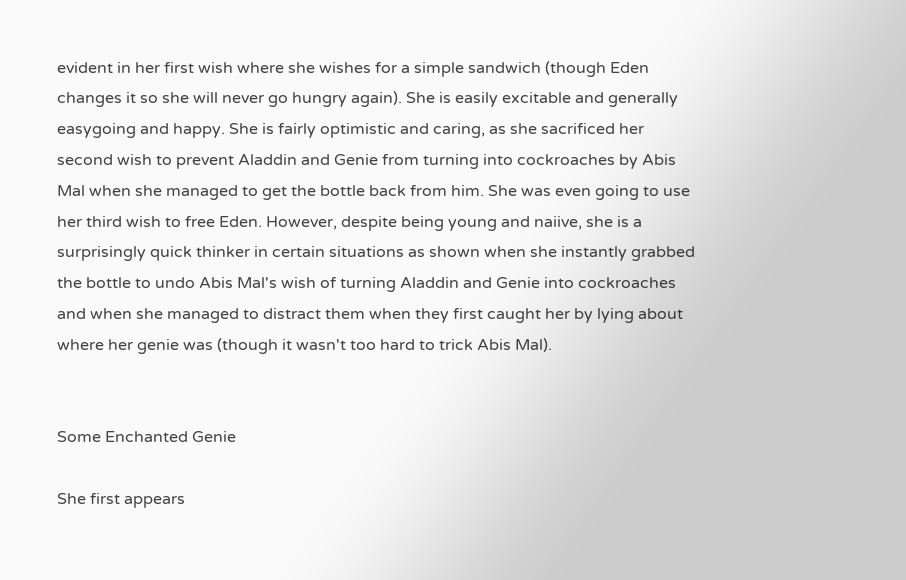evident in her first wish where she wishes for a simple sandwich (though Eden changes it so she will never go hungry again). She is easily excitable and generally easygoing and happy. She is fairly optimistic and caring, as she sacrificed her second wish to prevent Aladdin and Genie from turning into cockroaches by Abis Mal when she managed to get the bottle back from him. She was even going to use her third wish to free Eden. However, despite being young and naiive, she is a surprisingly quick thinker in certain situations as shown when she instantly grabbed the bottle to undo Abis Mal's wish of turning Aladdin and Genie into cockroaches and when she managed to distract them when they first caught her by lying about where her genie was (though it wasn't too hard to trick Abis Mal).


Some Enchanted Genie

She first appears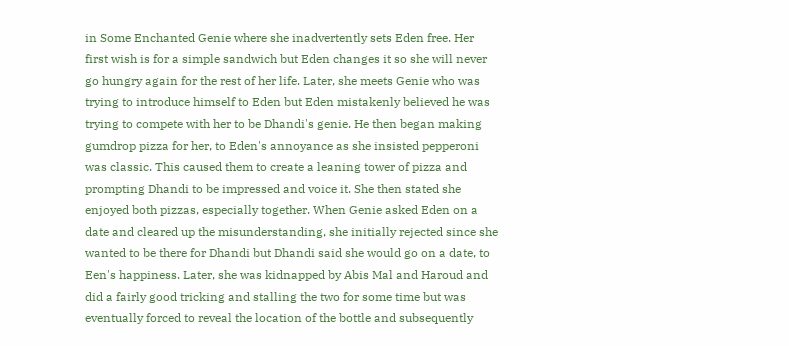in Some Enchanted Genie where she inadvertently sets Eden free. Her first wish is for a simple sandwich but Eden changes it so she will never go hungry again for the rest of her life. Later, she meets Genie who was trying to introduce himself to Eden but Eden mistakenly believed he was trying to compete with her to be Dhandi's genie. He then began making gumdrop pizza for her, to Eden's annoyance as she insisted pepperoni was classic. This caused them to create a leaning tower of pizza and prompting Dhandi to be impressed and voice it. She then stated she enjoyed both pizzas, especially together. When Genie asked Eden on a date and cleared up the misunderstanding, she initially rejected since she wanted to be there for Dhandi but Dhandi said she would go on a date, to Een's happiness. Later, she was kidnapped by Abis Mal and Haroud and did a fairly good tricking and stalling the two for some time but was eventually forced to reveal the location of the bottle and subsequently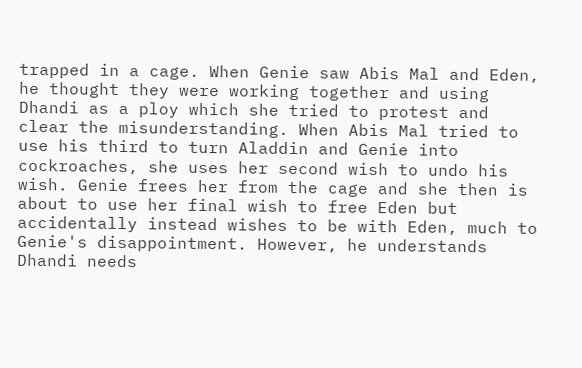trapped in a cage. When Genie saw Abis Mal and Eden, he thought they were working together and using Dhandi as a ploy which she tried to protest and clear the misunderstanding. When Abis Mal tried to use his third to turn Aladdin and Genie into cockroaches, she uses her second wish to undo his wish. Genie frees her from the cage and she then is about to use her final wish to free Eden but accidentally instead wishes to be with Eden, much to Genie's disappointment. However, he understands Dhandi needs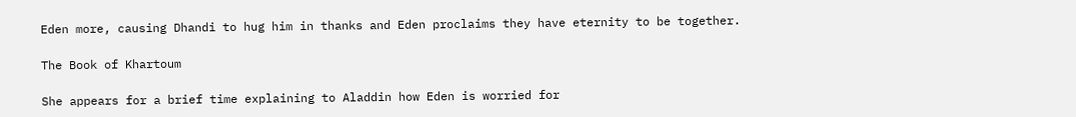Eden more, causing Dhandi to hug him in thanks and Eden proclaims they have eternity to be together.

The Book of Khartoum

She appears for a brief time explaining to Aladdin how Eden is worried for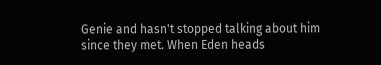Genie and hasn't stopped talking about him since they met. When Eden heads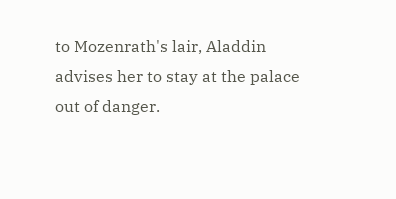to Mozenrath's lair, Aladdin advises her to stay at the palace out of danger.